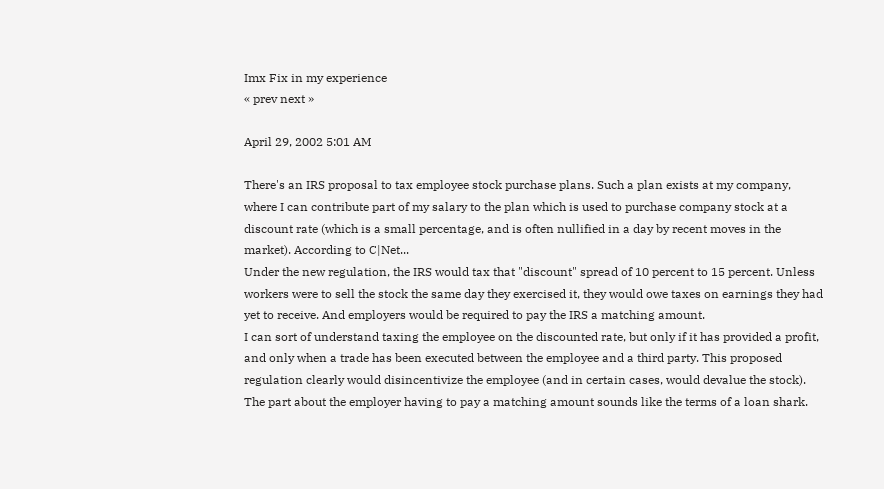Imx Fix in my experience
« prev next »

April 29, 2002 5:01 AM

There's an IRS proposal to tax employee stock purchase plans. Such a plan exists at my company, where I can contribute part of my salary to the plan which is used to purchase company stock at a discount rate (which is a small percentage, and is often nullified in a day by recent moves in the market). According to C|Net...
Under the new regulation, the IRS would tax that "discount" spread of 10 percent to 15 percent. Unless workers were to sell the stock the same day they exercised it, they would owe taxes on earnings they had yet to receive. And employers would be required to pay the IRS a matching amount.
I can sort of understand taxing the employee on the discounted rate, but only if it has provided a profit, and only when a trade has been executed between the employee and a third party. This proposed regulation clearly would disincentivize the employee (and in certain cases, would devalue the stock). The part about the employer having to pay a matching amount sounds like the terms of a loan shark.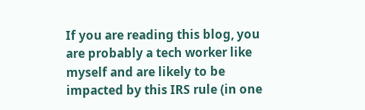If you are reading this blog, you are probably a tech worker like myself and are likely to be impacted by this IRS rule (in one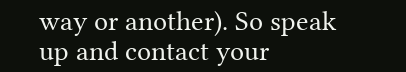way or another). So speak up and contact your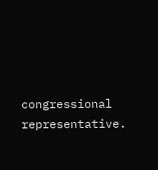congressional representative.